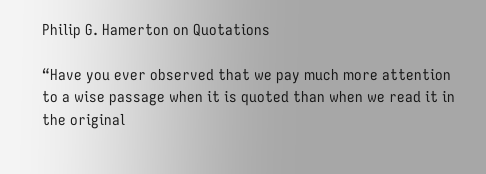Philip G. Hamerton on Quotations

“Have you ever observed that we pay much more attention to a wise passage when it is quoted than when we read it in the original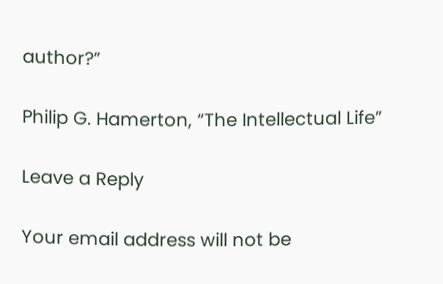author?”

Philip G. Hamerton, “The Intellectual Life”

Leave a Reply

Your email address will not be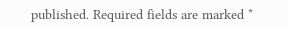published. Required fields are marked *